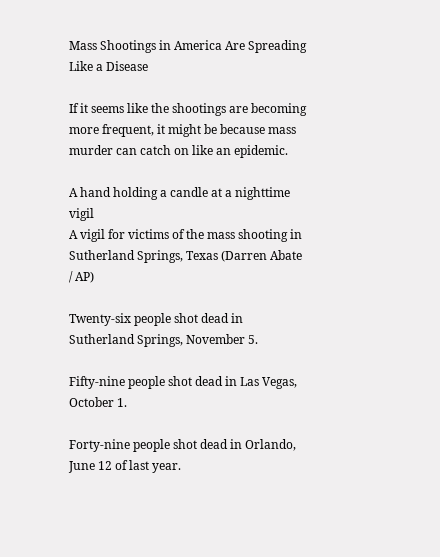Mass Shootings in America Are Spreading Like a Disease

If it seems like the shootings are becoming more frequent, it might be because mass murder can catch on like an epidemic.

A hand holding a candle at a nighttime vigil
A vigil for victims of the mass shooting in Sutherland Springs, Texas (Darren Abate / AP)

Twenty-six people shot dead in Sutherland Springs, November 5.

Fifty-nine people shot dead in Las Vegas, October 1.

Forty-nine people shot dead in Orlando, June 12 of last year.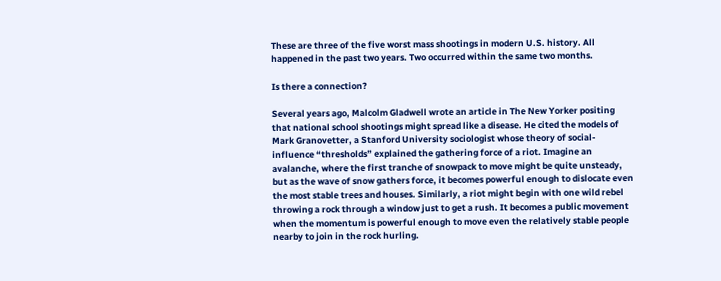These are three of the five worst mass shootings in modern U.S. history. All happened in the past two years. Two occurred within the same two months.

Is there a connection?

Several years ago, Malcolm Gladwell wrote an article in The New Yorker positing that national school shootings might spread like a disease. He cited the models of Mark Granovetter, a Stanford University sociologist whose theory of social-influence “thresholds” explained the gathering force of a riot. Imagine an avalanche, where the first tranche of snowpack to move might be quite unsteady, but as the wave of snow gathers force, it becomes powerful enough to dislocate even the most stable trees and houses. Similarly, a riot might begin with one wild rebel throwing a rock through a window just to get a rush. It becomes a public movement when the momentum is powerful enough to move even the relatively stable people nearby to join in the rock hurling.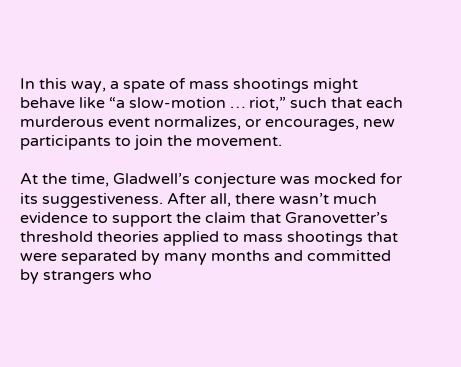In this way, a spate of mass shootings might behave like “a slow-motion … riot,” such that each murderous event normalizes, or encourages, new participants to join the movement.

At the time, Gladwell’s conjecture was mocked for its suggestiveness. After all, there wasn’t much evidence to support the claim that Granovetter’s threshold theories applied to mass shootings that were separated by many months and committed by strangers who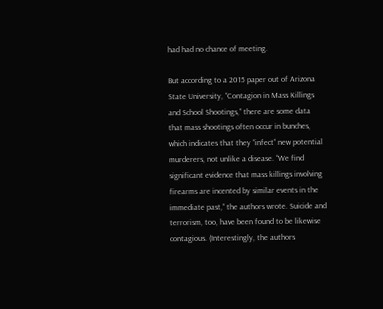had had no chance of meeting.

But according to a 2015 paper out of Arizona State University, “Contagion in Mass Killings and School Shootings,” there are some data that mass shootings often occur in bunches, which indicates that they “infect” new potential murderers, not unlike a disease. “We find significant evidence that mass killings involving firearms are incented by similar events in the immediate past,” the authors wrote. Suicide and terrorism, too, have been found to be likewise contagious. (Interestingly, the authors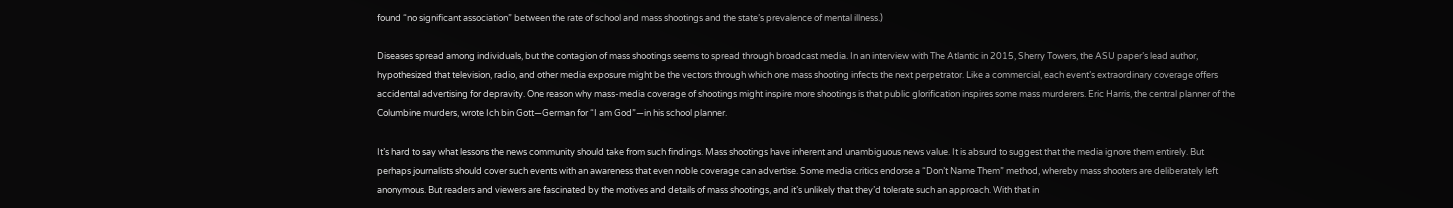found “no significant association” between the rate of school and mass shootings and the state’s prevalence of mental illness.)

Diseases spread among individuals, but the contagion of mass shootings seems to spread through broadcast media. In an interview with The Atlantic in 2015, Sherry Towers, the ASU paper’s lead author, hypothesized that television, radio, and other media exposure might be the vectors through which one mass shooting infects the next perpetrator. Like a commercial, each event’s extraordinary coverage offers accidental advertising for depravity. One reason why mass-media coverage of shootings might inspire more shootings is that public glorification inspires some mass murderers. Eric Harris, the central planner of the Columbine murders, wrote Ich bin Gott—German for “I am God”—in his school planner.

It’s hard to say what lessons the news community should take from such findings. Mass shootings have inherent and unambiguous news value. It is absurd to suggest that the media ignore them entirely. But perhaps journalists should cover such events with an awareness that even noble coverage can advertise. Some media critics endorse a “Don’t Name Them” method, whereby mass shooters are deliberately left anonymous. But readers and viewers are fascinated by the motives and details of mass shootings, and it’s unlikely that they’d tolerate such an approach. With that in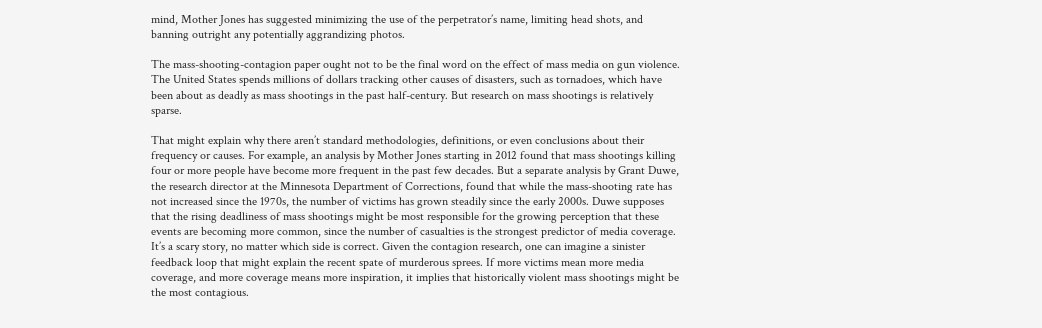mind, Mother Jones has suggested minimizing the use of the perpetrator’s name, limiting head shots, and banning outright any potentially aggrandizing photos.

The mass-shooting-contagion paper ought not to be the final word on the effect of mass media on gun violence. The United States spends millions of dollars tracking other causes of disasters, such as tornadoes, which have been about as deadly as mass shootings in the past half-century. But research on mass shootings is relatively sparse.

That might explain why there aren’t standard methodologies, definitions, or even conclusions about their frequency or causes. For example, an analysis by Mother Jones starting in 2012 found that mass shootings killing four or more people have become more frequent in the past few decades. But a separate analysis by Grant Duwe, the research director at the Minnesota Department of Corrections, found that while the mass-shooting rate has not increased since the 1970s, the number of victims has grown steadily since the early 2000s. Duwe supposes that the rising deadliness of mass shootings might be most responsible for the growing perception that these events are becoming more common, since the number of casualties is the strongest predictor of media coverage. It’s a scary story, no matter which side is correct. Given the contagion research, one can imagine a sinister feedback loop that might explain the recent spate of murderous sprees. If more victims mean more media coverage, and more coverage means more inspiration, it implies that historically violent mass shootings might be the most contagious.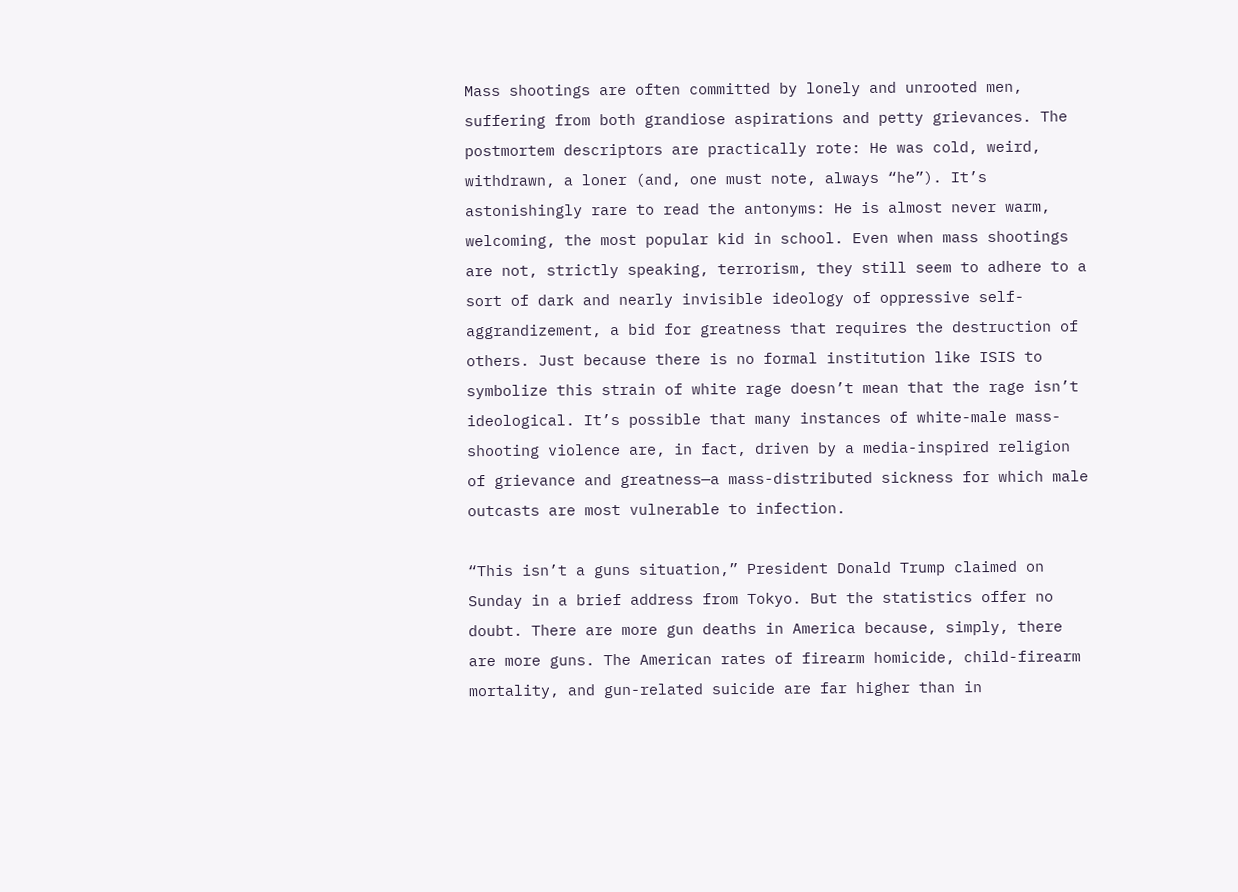Mass shootings are often committed by lonely and unrooted men, suffering from both grandiose aspirations and petty grievances. The postmortem descriptors are practically rote: He was cold, weird, withdrawn, a loner (and, one must note, always “he”). It’s astonishingly rare to read the antonyms: He is almost never warm, welcoming, the most popular kid in school. Even when mass shootings are not, strictly speaking, terrorism, they still seem to adhere to a sort of dark and nearly invisible ideology of oppressive self-aggrandizement, a bid for greatness that requires the destruction of others. Just because there is no formal institution like ISIS to symbolize this strain of white rage doesn’t mean that the rage isn’t ideological. It’s possible that many instances of white-male mass-shooting violence are, in fact, driven by a media-inspired religion of grievance and greatness—a mass-distributed sickness for which male outcasts are most vulnerable to infection.

“This isn’t a guns situation,” President Donald Trump claimed on Sunday in a brief address from Tokyo. But the statistics offer no doubt. There are more gun deaths in America because, simply, there are more guns. The American rates of firearm homicide, child-firearm mortality, and gun-related suicide are far higher than in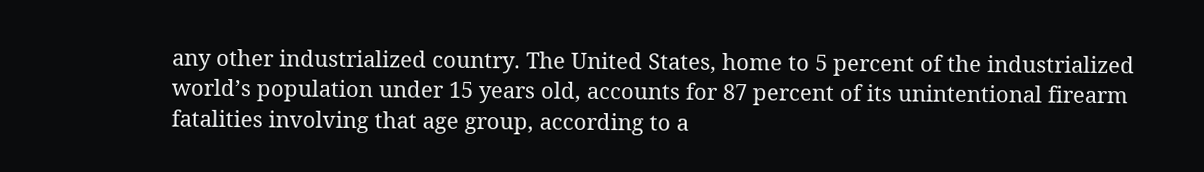any other industrialized country. The United States, home to 5 percent of the industrialized world’s population under 15 years old, accounts for 87 percent of its unintentional firearm fatalities involving that age group, according to a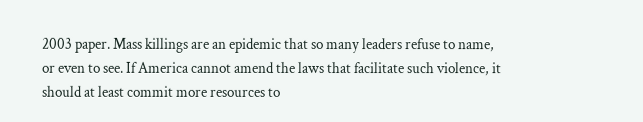2003 paper. Mass killings are an epidemic that so many leaders refuse to name, or even to see. If America cannot amend the laws that facilitate such violence, it should at least commit more resources to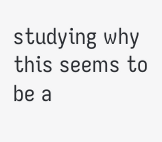studying why this seems to be a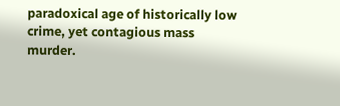paradoxical age of historically low crime, yet contagious mass murder.